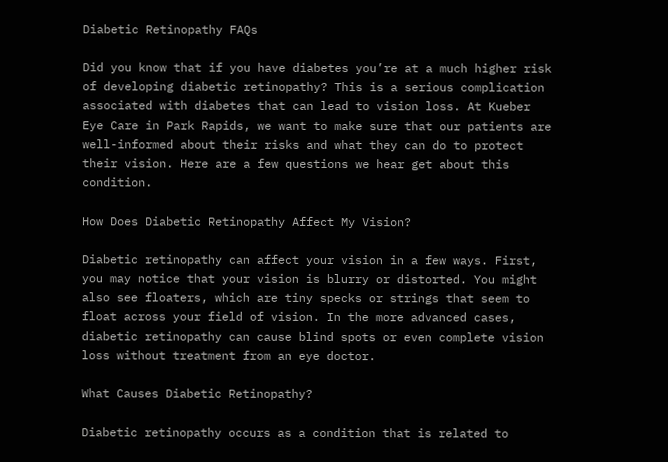Diabetic Retinopathy FAQs

Did you know that if you have diabetes you’re at a much higher risk of developing diabetic retinopathy? This is a serious complication associated with diabetes that can lead to vision loss. At Kueber Eye Care in Park Rapids, we want to make sure that our patients are well-informed about their risks and what they can do to protect their vision. Here are a few questions we hear get about this condition.

How Does Diabetic Retinopathy Affect My Vision?

Diabetic retinopathy can affect your vision in a few ways. First, you may notice that your vision is blurry or distorted. You might also see floaters, which are tiny specks or strings that seem to float across your field of vision. In the more advanced cases, diabetic retinopathy can cause blind spots or even complete vision loss without treatment from an eye doctor.

What Causes Diabetic Retinopathy?

Diabetic retinopathy occurs as a condition that is related to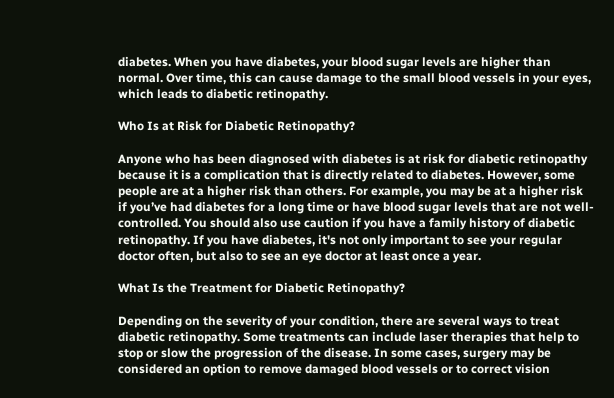diabetes. When you have diabetes, your blood sugar levels are higher than normal. Over time, this can cause damage to the small blood vessels in your eyes, which leads to diabetic retinopathy.

Who Is at Risk for Diabetic Retinopathy?

Anyone who has been diagnosed with diabetes is at risk for diabetic retinopathy because it is a complication that is directly related to diabetes. However, some people are at a higher risk than others. For example, you may be at a higher risk if you’ve had diabetes for a long time or have blood sugar levels that are not well-controlled. You should also use caution if you have a family history of diabetic retinopathy. If you have diabetes, it's not only important to see your regular doctor often, but also to see an eye doctor at least once a year.

What Is the Treatment for Diabetic Retinopathy?

Depending on the severity of your condition, there are several ways to treat diabetic retinopathy. Some treatments can include laser therapies that help to stop or slow the progression of the disease. In some cases, surgery may be considered an option to remove damaged blood vessels or to correct vision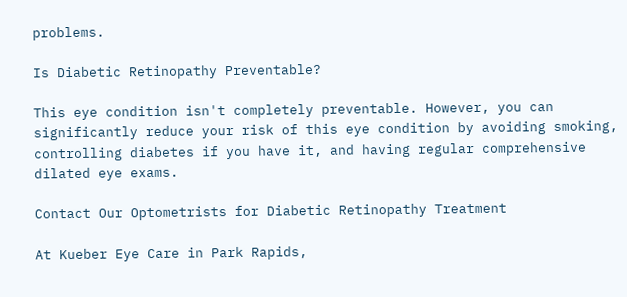problems.

Is Diabetic Retinopathy Preventable?

This eye condition isn't completely preventable. However, you can significantly reduce your risk of this eye condition by avoiding smoking, controlling diabetes if you have it, and having regular comprehensive dilated eye exams.

Contact Our Optometrists for Diabetic Retinopathy Treatment

At Kueber Eye Care in Park Rapids,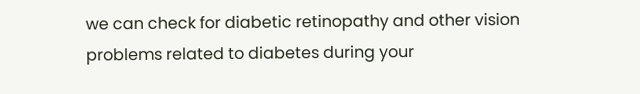we can check for diabetic retinopathy and other vision problems related to diabetes during your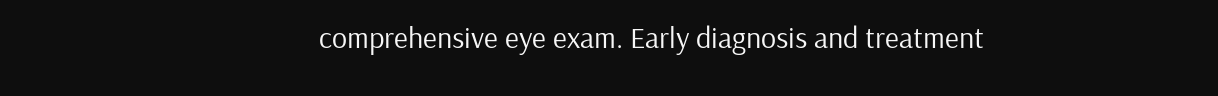comprehensive eye exam. Early diagnosis and treatment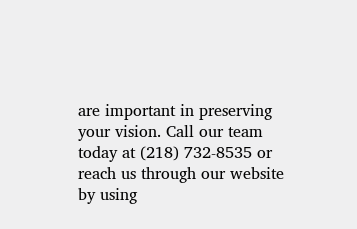are important in preserving your vision. Call our team today at (218) 732-8535 or reach us through our website by using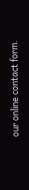our online contact form.